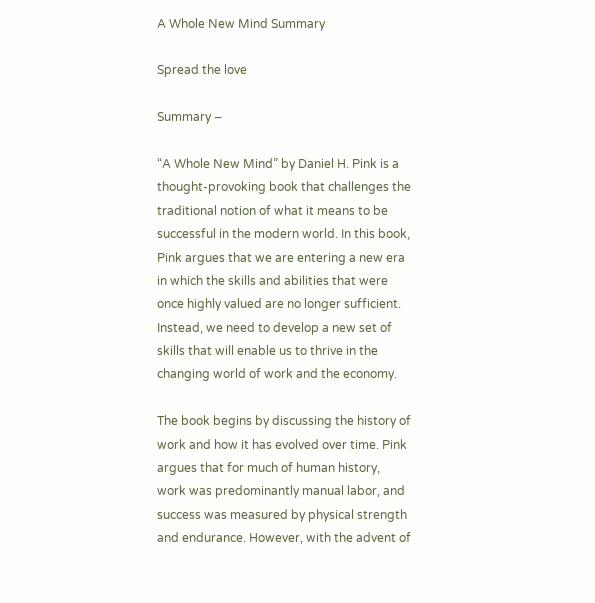A Whole New Mind Summary

Spread the love

Summary –

“A Whole New Mind” by Daniel H. Pink is a thought-provoking book that challenges the traditional notion of what it means to be successful in the modern world. In this book, Pink argues that we are entering a new era in which the skills and abilities that were once highly valued are no longer sufficient. Instead, we need to develop a new set of skills that will enable us to thrive in the changing world of work and the economy.

The book begins by discussing the history of work and how it has evolved over time. Pink argues that for much of human history, work was predominantly manual labor, and success was measured by physical strength and endurance. However, with the advent of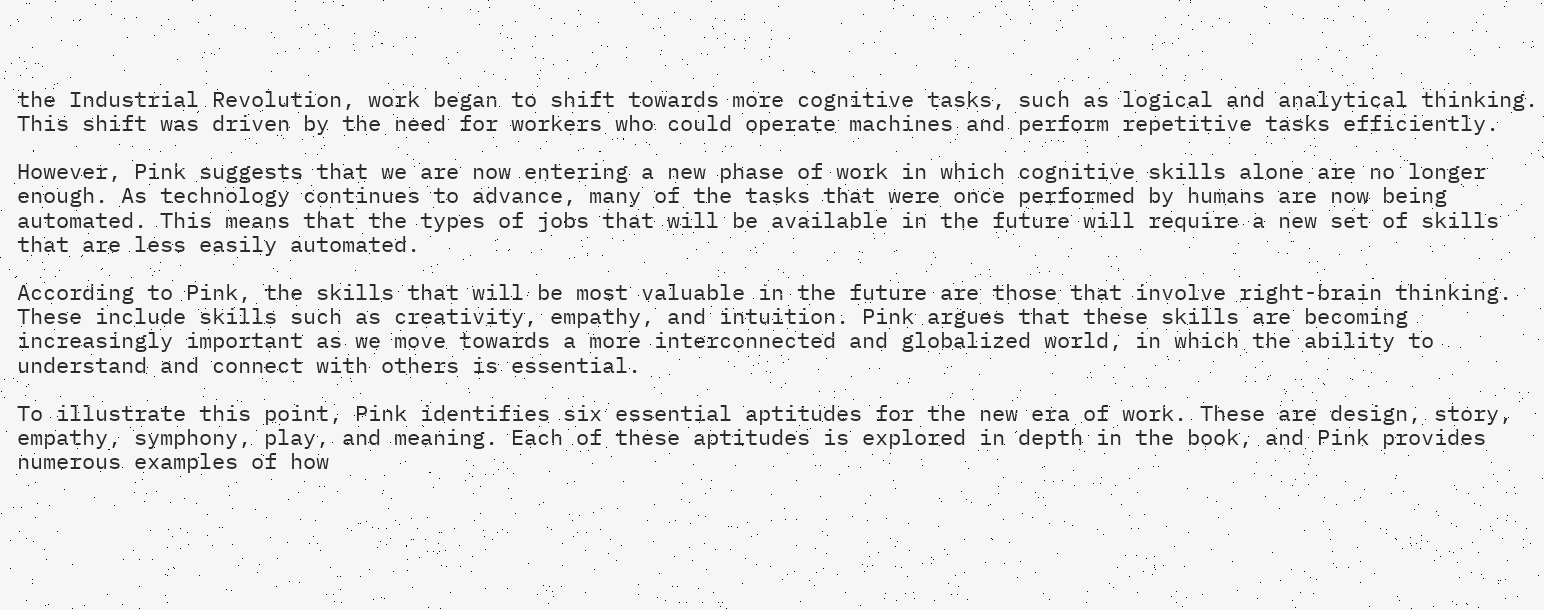the Industrial Revolution, work began to shift towards more cognitive tasks, such as logical and analytical thinking. This shift was driven by the need for workers who could operate machines and perform repetitive tasks efficiently.

However, Pink suggests that we are now entering a new phase of work in which cognitive skills alone are no longer enough. As technology continues to advance, many of the tasks that were once performed by humans are now being automated. This means that the types of jobs that will be available in the future will require a new set of skills that are less easily automated.

According to Pink, the skills that will be most valuable in the future are those that involve right-brain thinking. These include skills such as creativity, empathy, and intuition. Pink argues that these skills are becoming increasingly important as we move towards a more interconnected and globalized world, in which the ability to understand and connect with others is essential.

To illustrate this point, Pink identifies six essential aptitudes for the new era of work. These are design, story, empathy, symphony, play, and meaning. Each of these aptitudes is explored in depth in the book, and Pink provides numerous examples of how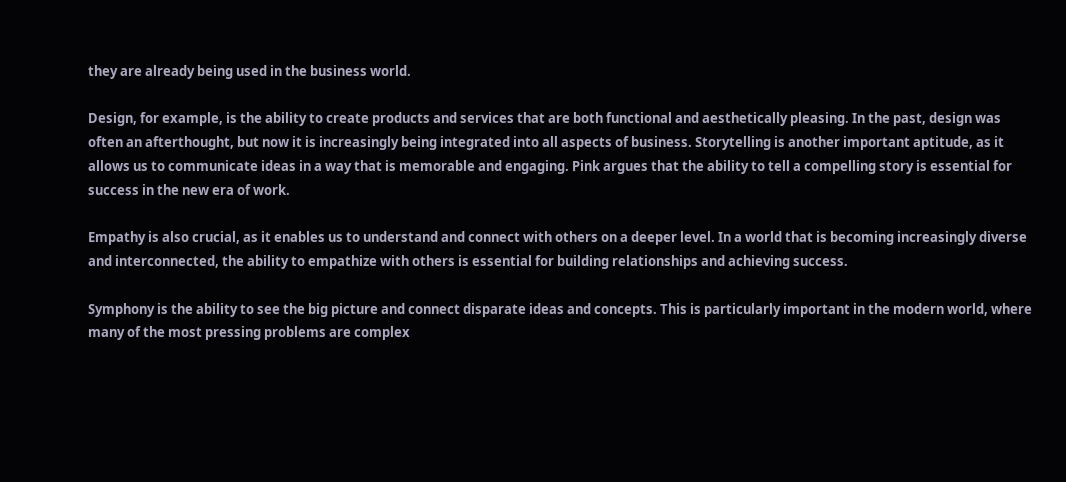they are already being used in the business world.

Design, for example, is the ability to create products and services that are both functional and aesthetically pleasing. In the past, design was often an afterthought, but now it is increasingly being integrated into all aspects of business. Storytelling is another important aptitude, as it allows us to communicate ideas in a way that is memorable and engaging. Pink argues that the ability to tell a compelling story is essential for success in the new era of work.

Empathy is also crucial, as it enables us to understand and connect with others on a deeper level. In a world that is becoming increasingly diverse and interconnected, the ability to empathize with others is essential for building relationships and achieving success.

Symphony is the ability to see the big picture and connect disparate ideas and concepts. This is particularly important in the modern world, where many of the most pressing problems are complex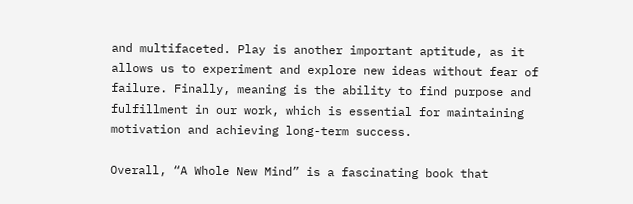and multifaceted. Play is another important aptitude, as it allows us to experiment and explore new ideas without fear of failure. Finally, meaning is the ability to find purpose and fulfillment in our work, which is essential for maintaining motivation and achieving long-term success.

Overall, “A Whole New Mind” is a fascinating book that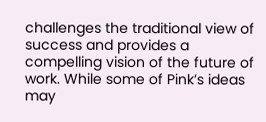challenges the traditional view of success and provides a compelling vision of the future of work. While some of Pink’s ideas may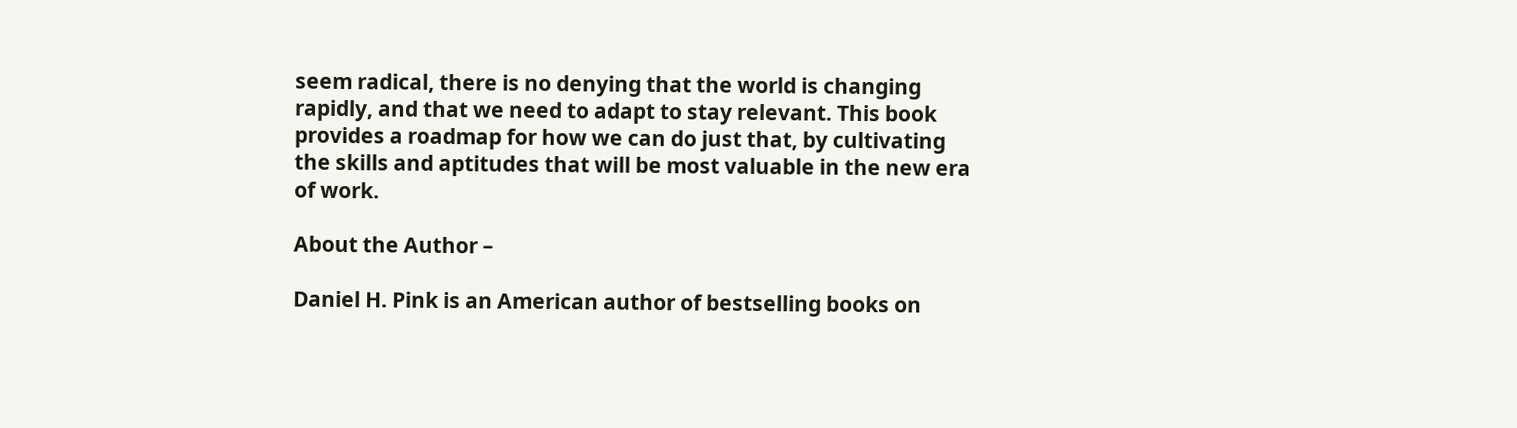seem radical, there is no denying that the world is changing rapidly, and that we need to adapt to stay relevant. This book provides a roadmap for how we can do just that, by cultivating the skills and aptitudes that will be most valuable in the new era of work.

About the Author –

Daniel H. Pink is an American author of bestselling books on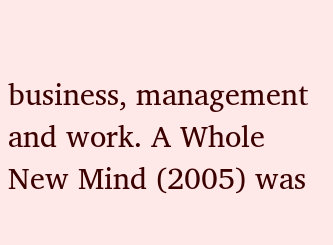business, management and work. A Whole New Mind (2005) was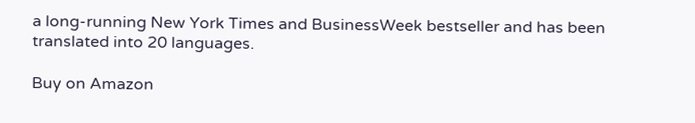a long-running New York Times and BusinessWeek bestseller and has been translated into 20 languages.

Buy on Amazon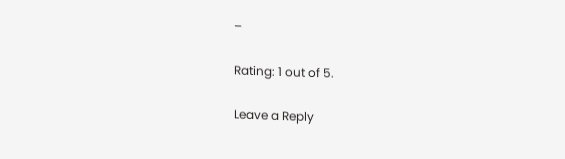–

Rating: 1 out of 5.

Leave a Reply